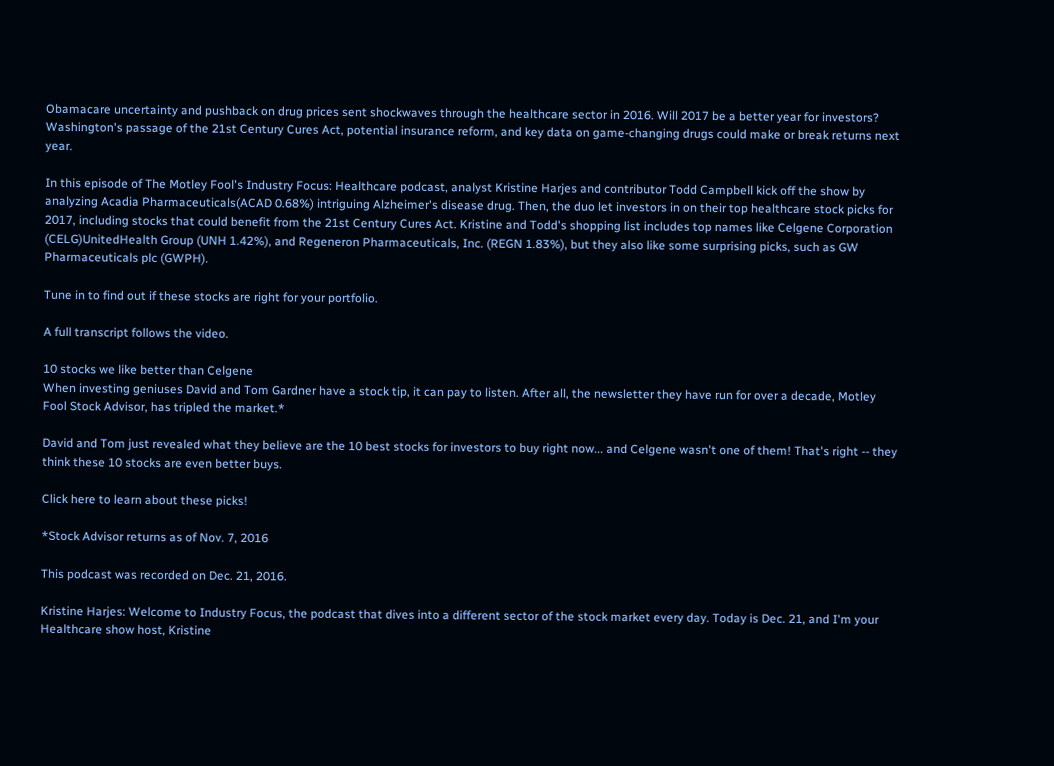Obamacare uncertainty and pushback on drug prices sent shockwaves through the healthcare sector in 2016. Will 2017 be a better year for investors? Washington's passage of the 21st Century Cures Act, potential insurance reform, and key data on game-changing drugs could make or break returns next year.

In this episode of The Motley Fool's Industry Focus: Healthcare podcast, analyst Kristine Harjes and contributor Todd Campbell kick off the show by analyzing Acadia Pharmaceuticals(ACAD 0.68%) intriguing Alzheimer's disease drug. Then, the duo let investors in on their top healthcare stock picks for 2017, including stocks that could benefit from the 21st Century Cures Act. Kristine and Todd's shopping list includes top names like Celgene Corporation (CELG)UnitedHealth Group (UNH 1.42%), and Regeneron Pharmaceuticals, Inc. (REGN 1.83%), but they also like some surprising picks, such as GW Pharmaceuticals plc (GWPH).

Tune in to find out if these stocks are right for your portfolio.

A full transcript follows the video.

10 stocks we like better than Celgene
When investing geniuses David and Tom Gardner have a stock tip, it can pay to listen. After all, the newsletter they have run for over a decade, Motley Fool Stock Advisor, has tripled the market.*

David and Tom just revealed what they believe are the 10 best stocks for investors to buy right now... and Celgene wasn't one of them! That's right -- they think these 10 stocks are even better buys.

Click here to learn about these picks!

*Stock Advisor returns as of Nov. 7, 2016

This podcast was recorded on Dec. 21, 2016.

Kristine Harjes: Welcome to Industry Focus, the podcast that dives into a different sector of the stock market every day. Today is Dec. 21, and I'm your Healthcare show host, Kristine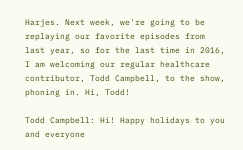Harjes. Next week, we're going to be replaying our favorite episodes from last year, so for the last time in 2016, I am welcoming our regular healthcare contributor, Todd Campbell, to the show, phoning in. Hi, Todd!

Todd Campbell: Hi! Happy holidays to you and everyone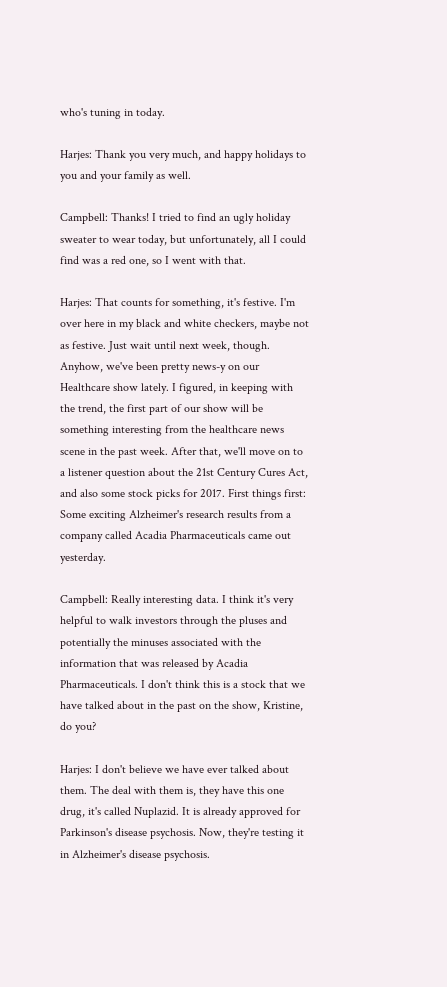who's tuning in today.

Harjes: Thank you very much, and happy holidays to you and your family as well.

Campbell: Thanks! I tried to find an ugly holiday sweater to wear today, but unfortunately, all I could find was a red one, so I went with that.

Harjes: That counts for something, it's festive. I'm over here in my black and white checkers, maybe not as festive. Just wait until next week, though. Anyhow, we've been pretty news-y on our Healthcare show lately. I figured, in keeping with the trend, the first part of our show will be something interesting from the healthcare news scene in the past week. After that, we'll move on to a listener question about the 21st Century Cures Act, and also some stock picks for 2017. First things first: Some exciting Alzheimer's research results from a company called Acadia Pharmaceuticals came out yesterday.

Campbell: Really interesting data. I think it's very helpful to walk investors through the pluses and potentially the minuses associated with the information that was released by Acadia Pharmaceuticals. I don't think this is a stock that we have talked about in the past on the show, Kristine, do you?

Harjes: I don't believe we have ever talked about them. The deal with them is, they have this one drug, it's called Nuplazid. It is already approved for Parkinson's disease psychosis. Now, they're testing it in Alzheimer's disease psychosis.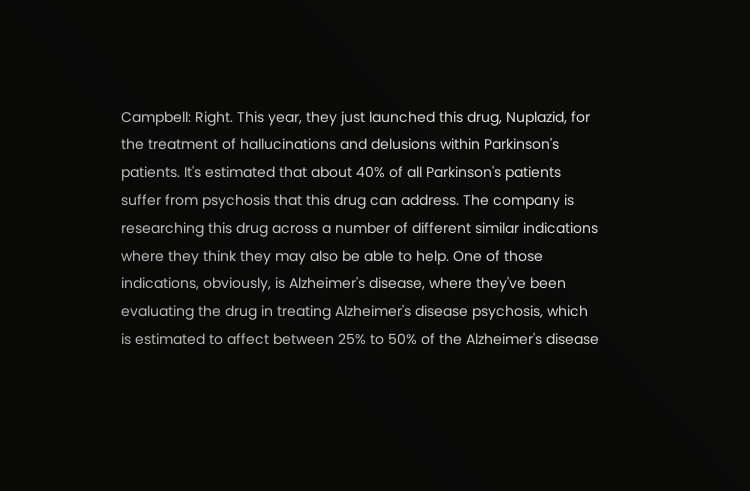Campbell: Right. This year, they just launched this drug, Nuplazid, for the treatment of hallucinations and delusions within Parkinson's patients. It's estimated that about 40% of all Parkinson's patients suffer from psychosis that this drug can address. The company is researching this drug across a number of different similar indications where they think they may also be able to help. One of those indications, obviously, is Alzheimer's disease, where they've been evaluating the drug in treating Alzheimer's disease psychosis, which is estimated to affect between 25% to 50% of the Alzheimer's disease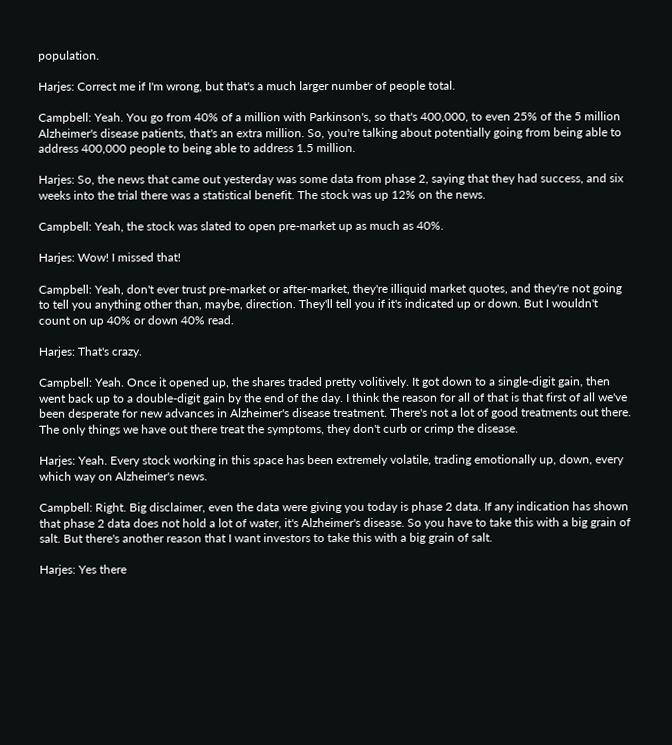population.

Harjes: Correct me if I'm wrong, but that's a much larger number of people total.

Campbell: Yeah. You go from 40% of a million with Parkinson's, so that's 400,000, to even 25% of the 5 million Alzheimer's disease patients, that's an extra million. So, you're talking about potentially going from being able to address 400,000 people to being able to address 1.5 million.

Harjes: So, the news that came out yesterday was some data from phase 2, saying that they had success, and six weeks into the trial there was a statistical benefit. The stock was up 12% on the news.

Campbell: Yeah, the stock was slated to open pre-market up as much as 40%.

Harjes: Wow! I missed that!

Campbell: Yeah, don't ever trust pre-market or after-market, they're illiquid market quotes, and they're not going to tell you anything other than, maybe, direction. They'll tell you if it's indicated up or down. But I wouldn't count on up 40% or down 40% read.

Harjes: That's crazy.

Campbell: Yeah. Once it opened up, the shares traded pretty volitively. It got down to a single-digit gain, then went back up to a double-digit gain by the end of the day. I think the reason for all of that is that first of all we've been desperate for new advances in Alzheimer's disease treatment. There's not a lot of good treatments out there. The only things we have out there treat the symptoms, they don't curb or crimp the disease.

Harjes: Yeah. Every stock working in this space has been extremely volatile, trading emotionally up, down, every which way on Alzheimer's news.

Campbell: Right. Big disclaimer, even the data were giving you today is phase 2 data. If any indication has shown that phase 2 data does not hold a lot of water, it's Alzheimer's disease. So you have to take this with a big grain of salt. But there's another reason that I want investors to take this with a big grain of salt.

Harjes: Yes there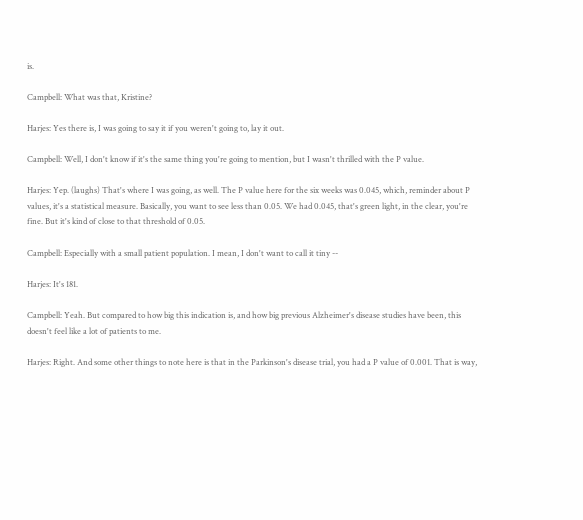is.

Campbell: What was that, Kristine?

Harjes: Yes there is, I was going to say it if you weren't going to, lay it out.

Campbell: Well, I don't know if it's the same thing you're going to mention, but I wasn't thrilled with the P value.

Harjes: Yep. (laughs) That's where I was going, as well. The P value here for the six weeks was 0.045, which, reminder about P values, it's a statistical measure. Basically, you want to see less than 0.05. We had 0.045, that's green light, in the clear, you're fine. But it's kind of close to that threshold of 0.05.

Campbell: Especially with a small patient population. I mean, I don't want to call it tiny --

Harjes: It's 181.

Campbell: Yeah. But compared to how big this indication is, and how big previous Alzheimer's disease studies have been, this doesn't feel like a lot of patients to me.

Harjes: Right. And some other things to note here is that in the Parkinson's disease trial, you had a P value of 0.001. That is way,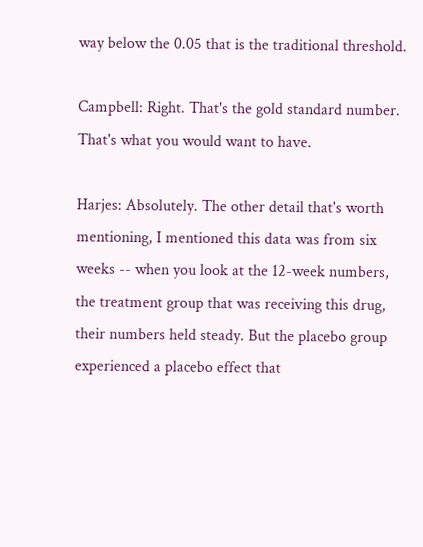way below the 0.05 that is the traditional threshold.

Campbell: Right. That's the gold standard number. That's what you would want to have.

Harjes: Absolutely. The other detail that's worth mentioning, I mentioned this data was from six weeks -- when you look at the 12-week numbers, the treatment group that was receiving this drug, their numbers held steady. But the placebo group experienced a placebo effect that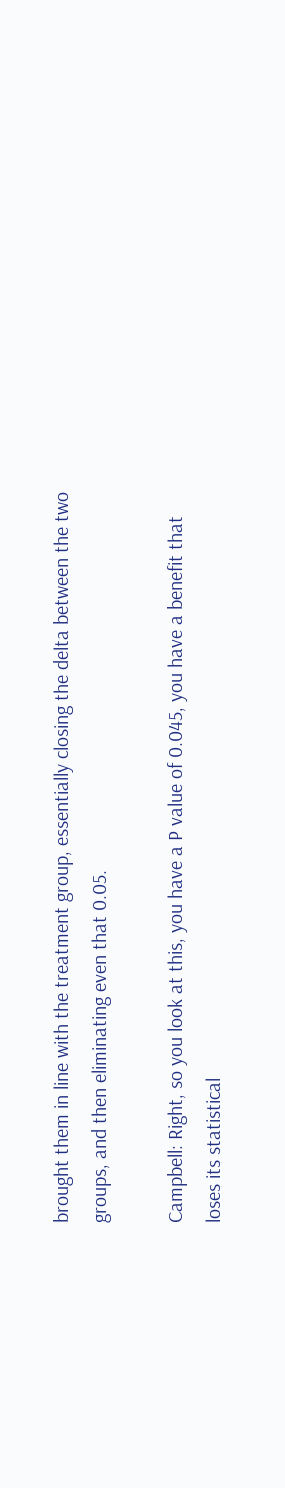brought them in line with the treatment group, essentially closing the delta between the two groups, and then eliminating even that 0.05.

Campbell: Right, so you look at this, you have a P value of 0.045, you have a benefit that loses its statistical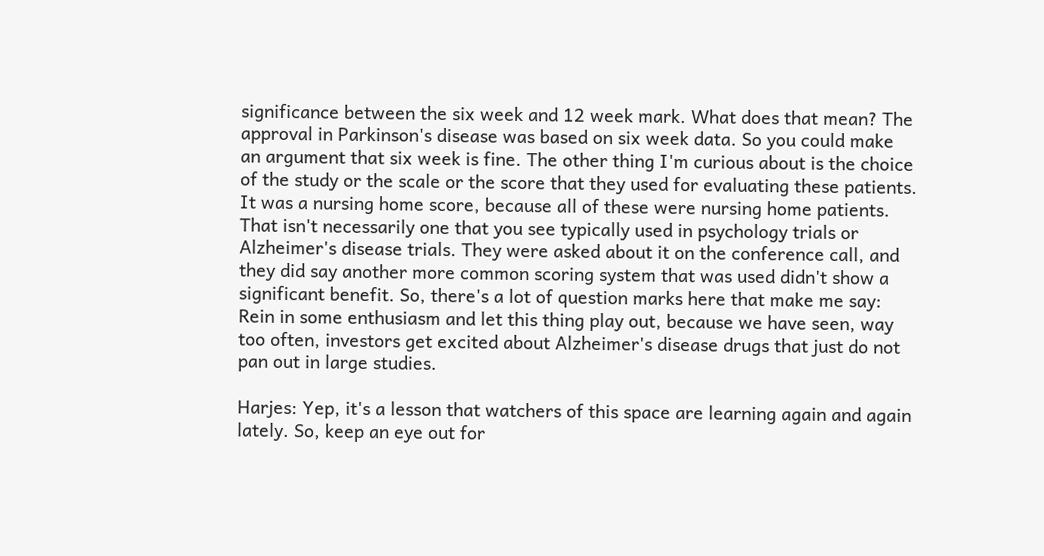significance between the six week and 12 week mark. What does that mean? The approval in Parkinson's disease was based on six week data. So you could make an argument that six week is fine. The other thing I'm curious about is the choice of the study or the scale or the score that they used for evaluating these patients. It was a nursing home score, because all of these were nursing home patients. That isn't necessarily one that you see typically used in psychology trials or Alzheimer's disease trials. They were asked about it on the conference call, and they did say another more common scoring system that was used didn't show a significant benefit. So, there's a lot of question marks here that make me say: Rein in some enthusiasm and let this thing play out, because we have seen, way too often, investors get excited about Alzheimer's disease drugs that just do not pan out in large studies.

Harjes: Yep, it's a lesson that watchers of this space are learning again and again lately. So, keep an eye out for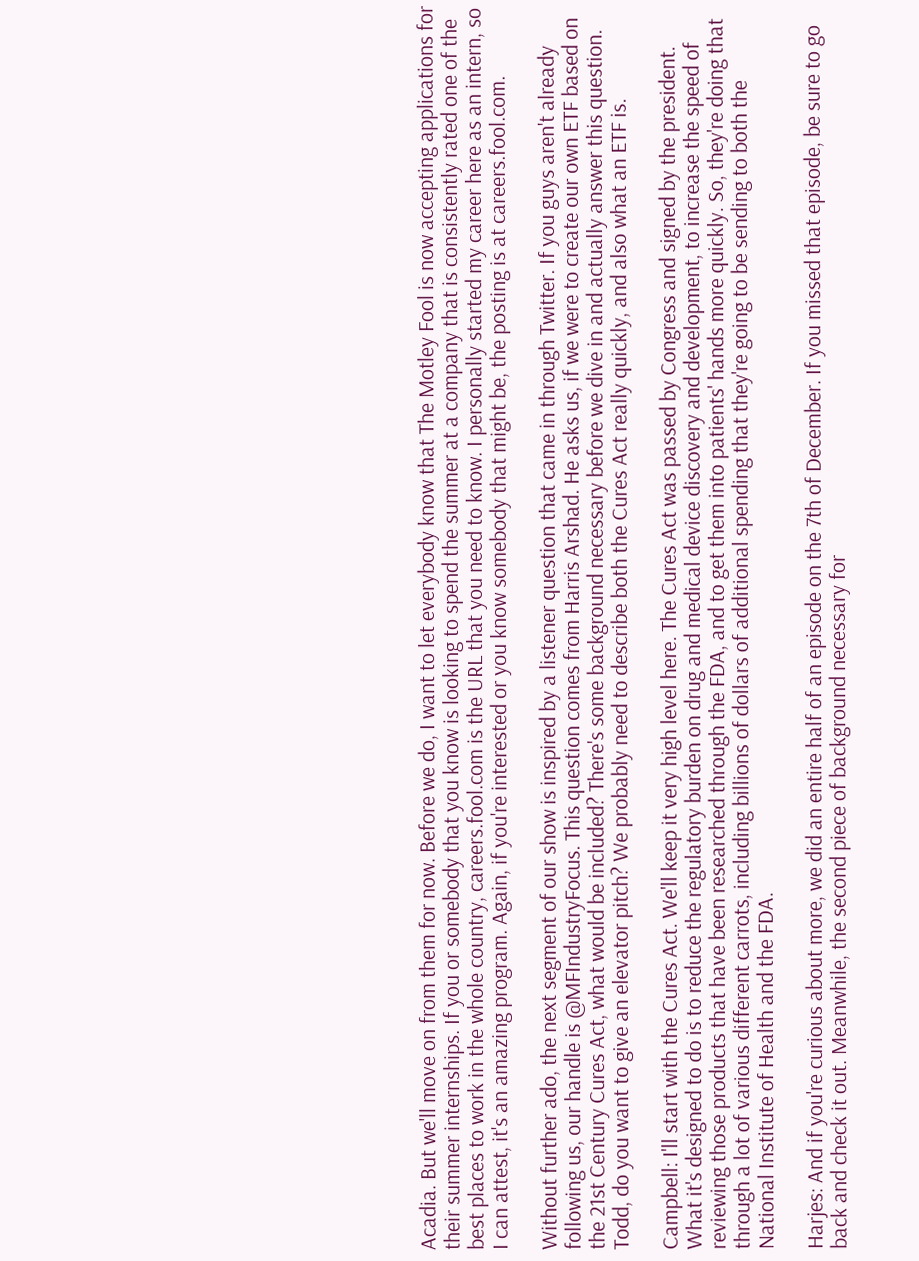Acadia. But we'll move on from them for now. Before we do, I want to let everybody know that The Motley Fool is now accepting applications for their summer internships. If you or somebody that you know is looking to spend the summer at a company that is consistently rated one of the best places to work in the whole country, careers.fool.com is the URL that you need to know. I personally started my career here as an intern, so I can attest, it's an amazing program. Again, if you're interested or you know somebody that might be, the posting is at careers.fool.com.

Without further ado, the next segment of our show is inspired by a listener question that came in through Twitter. If you guys aren't already following us, our handle is @MFIndustryFocus. This question comes from Harris Arshad. He asks us, if we were to create our own ETF based on the 21st Century Cures Act, what would be included? There's some background necessary before we dive in and actually answer this question. Todd, do you want to give an elevator pitch? We probably need to describe both the Cures Act really quickly, and also what an ETF is.

Campbell: I'll start with the Cures Act. We'll keep it very high level here. The Cures Act was passed by Congress and signed by the president. What it's designed to do is to reduce the regulatory burden on drug and medical device discovery and development, to increase the speed of reviewing those products that have been researched through the FDA, and to get them into patients' hands more quickly. So, they're doing that through a lot of various different carrots, including billions of dollars of additional spending that they're going to be sending to both the National Institute of Health and the FDA.

Harjes: And if you're curious about more, we did an entire half of an episode on the 7th of December. If you missed that episode, be sure to go back and check it out. Meanwhile, the second piece of background necessary for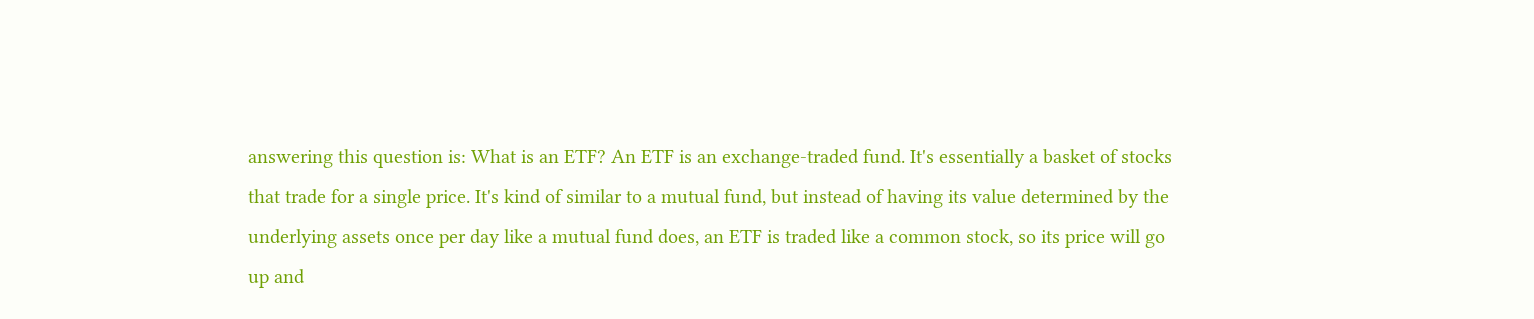answering this question is: What is an ETF? An ETF is an exchange-traded fund. It's essentially a basket of stocks that trade for a single price. It's kind of similar to a mutual fund, but instead of having its value determined by the underlying assets once per day like a mutual fund does, an ETF is traded like a common stock, so its price will go up and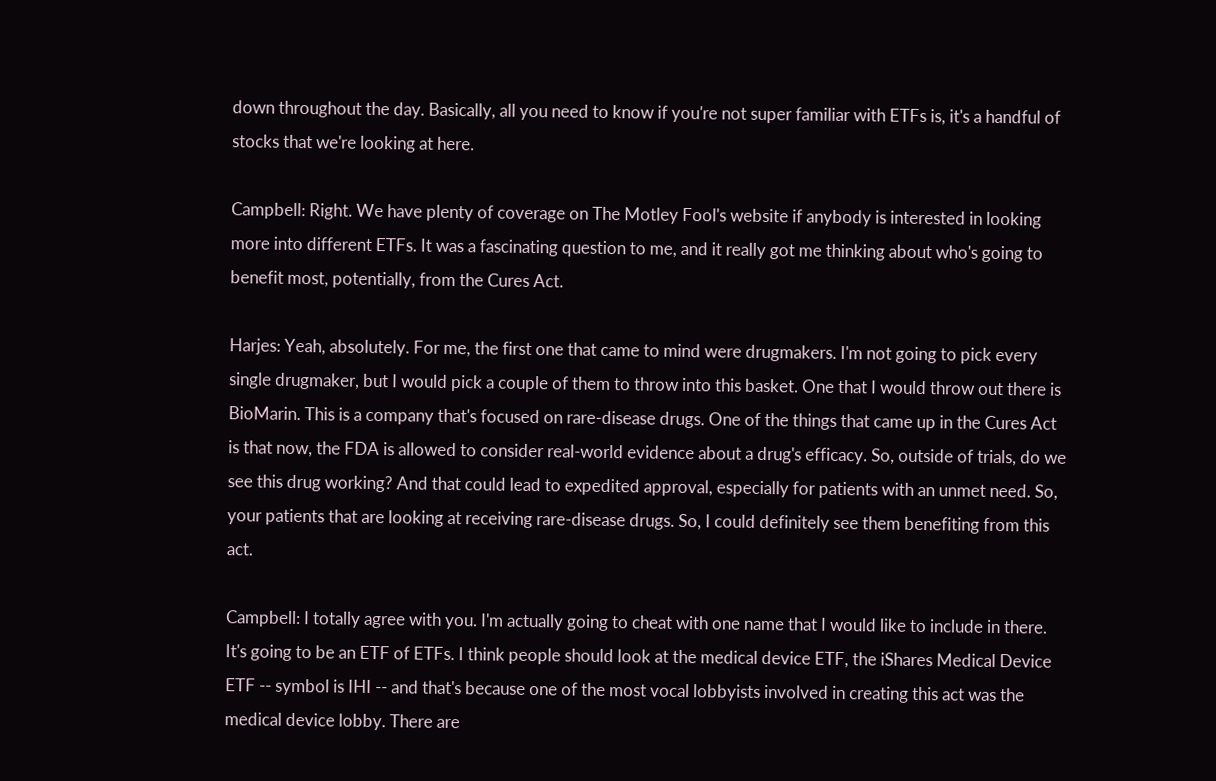down throughout the day. Basically, all you need to know if you're not super familiar with ETFs is, it's a handful of stocks that we're looking at here.

Campbell: Right. We have plenty of coverage on The Motley Fool's website if anybody is interested in looking more into different ETFs. It was a fascinating question to me, and it really got me thinking about who's going to benefit most, potentially, from the Cures Act.

Harjes: Yeah, absolutely. For me, the first one that came to mind were drugmakers. I'm not going to pick every single drugmaker, but I would pick a couple of them to throw into this basket. One that I would throw out there is BioMarin. This is a company that's focused on rare-disease drugs. One of the things that came up in the Cures Act is that now, the FDA is allowed to consider real-world evidence about a drug's efficacy. So, outside of trials, do we see this drug working? And that could lead to expedited approval, especially for patients with an unmet need. So, your patients that are looking at receiving rare-disease drugs. So, I could definitely see them benefiting from this act.

Campbell: I totally agree with you. I'm actually going to cheat with one name that I would like to include in there. It's going to be an ETF of ETFs. I think people should look at the medical device ETF, the iShares Medical Device ETF -- symbol is IHI -- and that's because one of the most vocal lobbyists involved in creating this act was the medical device lobby. There are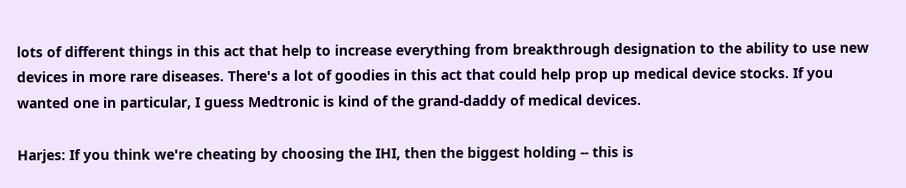lots of different things in this act that help to increase everything from breakthrough designation to the ability to use new devices in more rare diseases. There's a lot of goodies in this act that could help prop up medical device stocks. If you wanted one in particular, I guess Medtronic is kind of the grand-daddy of medical devices.

Harjes: If you think we're cheating by choosing the IHI, then the biggest holding -- this is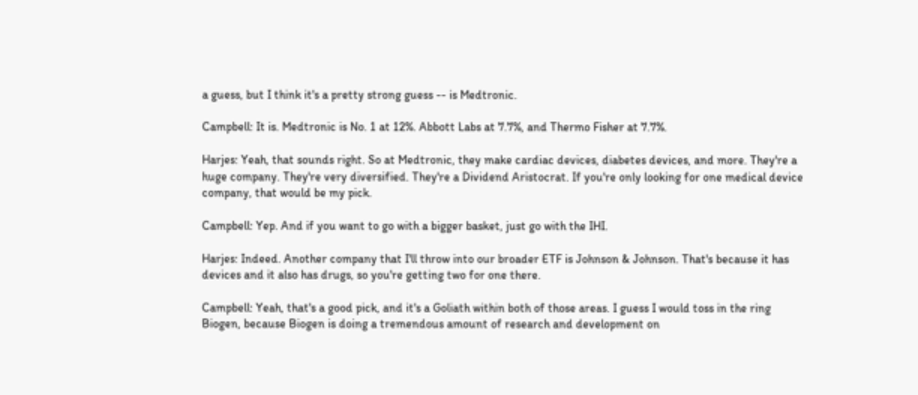a guess, but I think it's a pretty strong guess -- is Medtronic.

Campbell: It is. Medtronic is No. 1 at 12%. Abbott Labs at 7.7%, and Thermo Fisher at 7.7%.

Harjes: Yeah, that sounds right. So at Medtronic, they make cardiac devices, diabetes devices, and more. They're a huge company. They're very diversified. They're a Dividend Aristocrat. If you're only looking for one medical device company, that would be my pick.

Campbell: Yep. And if you want to go with a bigger basket, just go with the IHI.

Harjes: Indeed. Another company that I'll throw into our broader ETF is Johnson & Johnson. That's because it has devices and it also has drugs, so you're getting two for one there.

Campbell: Yeah, that's a good pick, and it's a Goliath within both of those areas. I guess I would toss in the ring Biogen, because Biogen is doing a tremendous amount of research and development on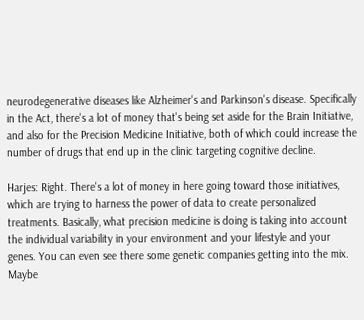neurodegenerative diseases like Alzheimer's and Parkinson's disease. Specifically in the Act, there's a lot of money that's being set aside for the Brain Initiative, and also for the Precision Medicine Initiative, both of which could increase the number of drugs that end up in the clinic targeting cognitive decline.

Harjes: Right. There's a lot of money in here going toward those initiatives, which are trying to harness the power of data to create personalized treatments. Basically, what precision medicine is doing is taking into account the individual variability in your environment and your lifestyle and your genes. You can even see there some genetic companies getting into the mix. Maybe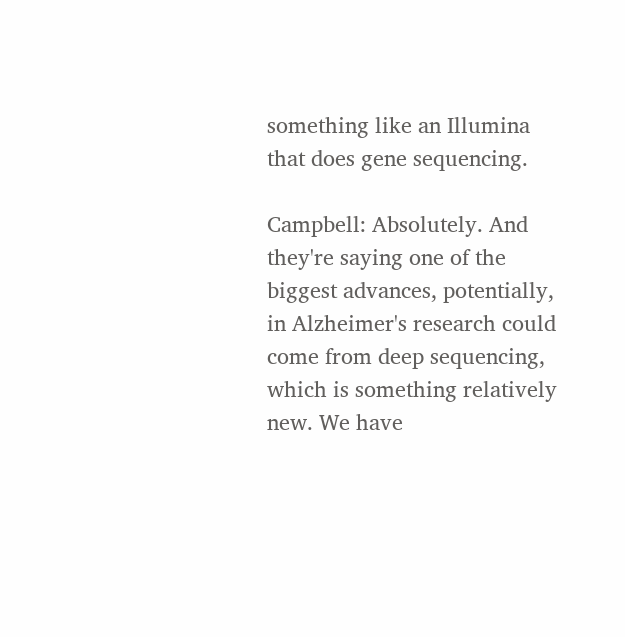something like an Illumina that does gene sequencing.

Campbell: Absolutely. And they're saying one of the biggest advances, potentially, in Alzheimer's research could come from deep sequencing, which is something relatively new. We have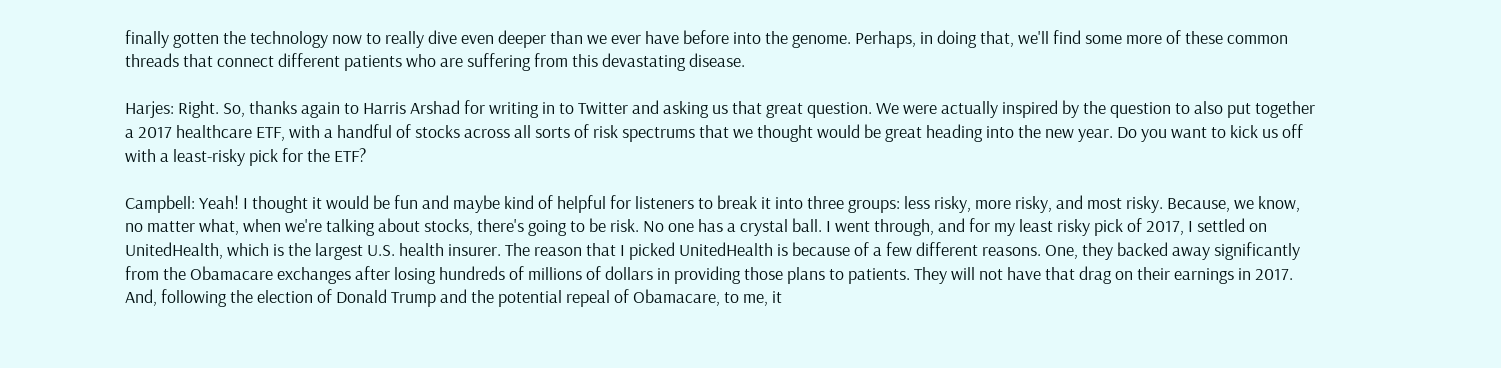finally gotten the technology now to really dive even deeper than we ever have before into the genome. Perhaps, in doing that, we'll find some more of these common threads that connect different patients who are suffering from this devastating disease.

Harjes: Right. So, thanks again to Harris Arshad for writing in to Twitter and asking us that great question. We were actually inspired by the question to also put together a 2017 healthcare ETF, with a handful of stocks across all sorts of risk spectrums that we thought would be great heading into the new year. Do you want to kick us off with a least-risky pick for the ETF?

Campbell: Yeah! I thought it would be fun and maybe kind of helpful for listeners to break it into three groups: less risky, more risky, and most risky. Because, we know, no matter what, when we're talking about stocks, there's going to be risk. No one has a crystal ball. I went through, and for my least risky pick of 2017, I settled on UnitedHealth, which is the largest U.S. health insurer. The reason that I picked UnitedHealth is because of a few different reasons. One, they backed away significantly from the Obamacare exchanges after losing hundreds of millions of dollars in providing those plans to patients. They will not have that drag on their earnings in 2017. And, following the election of Donald Trump and the potential repeal of Obamacare, to me, it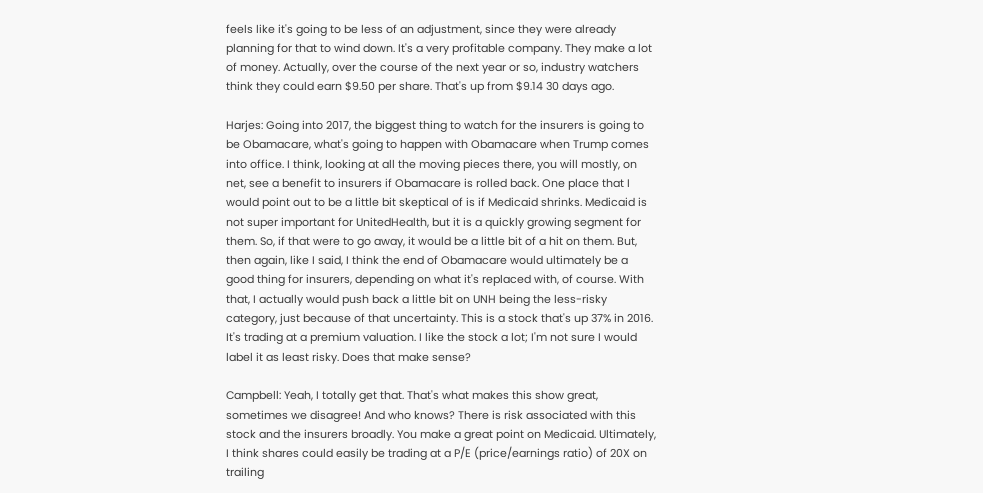feels like it's going to be less of an adjustment, since they were already planning for that to wind down. It's a very profitable company. They make a lot of money. Actually, over the course of the next year or so, industry watchers think they could earn $9.50 per share. That's up from $9.14 30 days ago.

Harjes: Going into 2017, the biggest thing to watch for the insurers is going to be Obamacare, what's going to happen with Obamacare when Trump comes into office. I think, looking at all the moving pieces there, you will mostly, on net, see a benefit to insurers if Obamacare is rolled back. One place that I would point out to be a little bit skeptical of is if Medicaid shrinks. Medicaid is not super important for UnitedHealth, but it is a quickly growing segment for them. So, if that were to go away, it would be a little bit of a hit on them. But, then again, like I said, I think the end of Obamacare would ultimately be a good thing for insurers, depending on what it's replaced with, of course. With that, I actually would push back a little bit on UNH being the less-risky category, just because of that uncertainty. This is a stock that's up 37% in 2016. It's trading at a premium valuation. I like the stock a lot; I'm not sure I would label it as least risky. Does that make sense?

Campbell: Yeah, I totally get that. That's what makes this show great, sometimes we disagree! And who knows? There is risk associated with this stock and the insurers broadly. You make a great point on Medicaid. Ultimately, I think shares could easily be trading at a P/E (price/earnings ratio) of 20X on trailing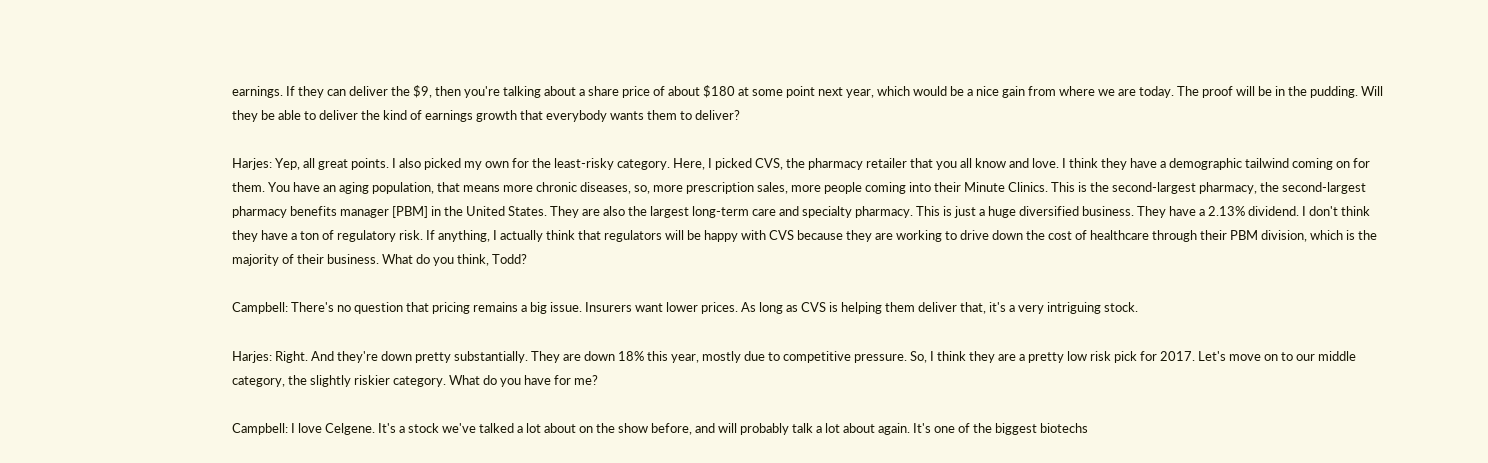earnings. If they can deliver the $9, then you're talking about a share price of about $180 at some point next year, which would be a nice gain from where we are today. The proof will be in the pudding. Will they be able to deliver the kind of earnings growth that everybody wants them to deliver?

Harjes: Yep, all great points. I also picked my own for the least-risky category. Here, I picked CVS, the pharmacy retailer that you all know and love. I think they have a demographic tailwind coming on for them. You have an aging population, that means more chronic diseases, so, more prescription sales, more people coming into their Minute Clinics. This is the second-largest pharmacy, the second-largest pharmacy benefits manager [PBM] in the United States. They are also the largest long-term care and specialty pharmacy. This is just a huge diversified business. They have a 2.13% dividend. I don't think they have a ton of regulatory risk. If anything, I actually think that regulators will be happy with CVS because they are working to drive down the cost of healthcare through their PBM division, which is the majority of their business. What do you think, Todd?

Campbell: There's no question that pricing remains a big issue. Insurers want lower prices. As long as CVS is helping them deliver that, it's a very intriguing stock.

Harjes: Right. And they're down pretty substantially. They are down 18% this year, mostly due to competitive pressure. So, I think they are a pretty low risk pick for 2017. Let's move on to our middle category, the slightly riskier category. What do you have for me?

Campbell: I love Celgene. It's a stock we've talked a lot about on the show before, and will probably talk a lot about again. It's one of the biggest biotechs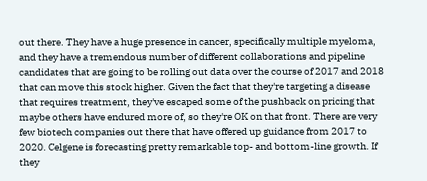out there. They have a huge presence in cancer, specifically multiple myeloma, and they have a tremendous number of different collaborations and pipeline candidates that are going to be rolling out data over the course of 2017 and 2018 that can move this stock higher. Given the fact that they're targeting a disease that requires treatment, they've escaped some of the pushback on pricing that maybe others have endured more of, so they're OK on that front. There are very few biotech companies out there that have offered up guidance from 2017 to 2020. Celgene is forecasting pretty remarkable top- and bottom-line growth. If they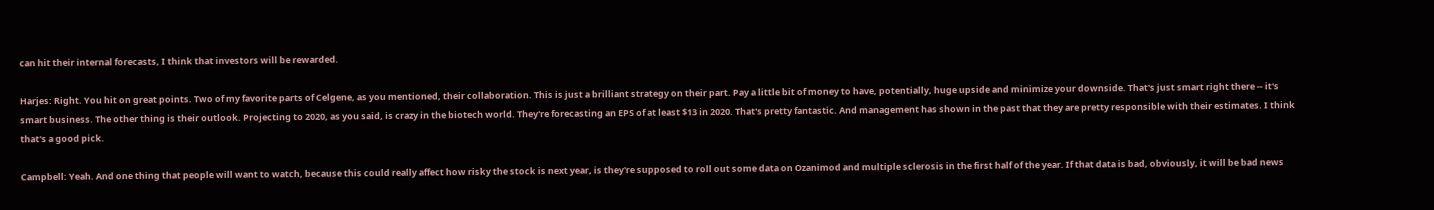can hit their internal forecasts, I think that investors will be rewarded.

Harjes: Right. You hit on great points. Two of my favorite parts of Celgene, as you mentioned, their collaboration. This is just a brilliant strategy on their part. Pay a little bit of money to have, potentially, huge upside and minimize your downside. That's just smart right there -- it's smart business. The other thing is their outlook. Projecting to 2020, as you said, is crazy in the biotech world. They're forecasting an EPS of at least $13 in 2020. That's pretty fantastic. And management has shown in the past that they are pretty responsible with their estimates. I think that's a good pick.

Campbell: Yeah. And one thing that people will want to watch, because this could really affect how risky the stock is next year, is they're supposed to roll out some data on Ozanimod and multiple sclerosis in the first half of the year. If that data is bad, obviously, it will be bad news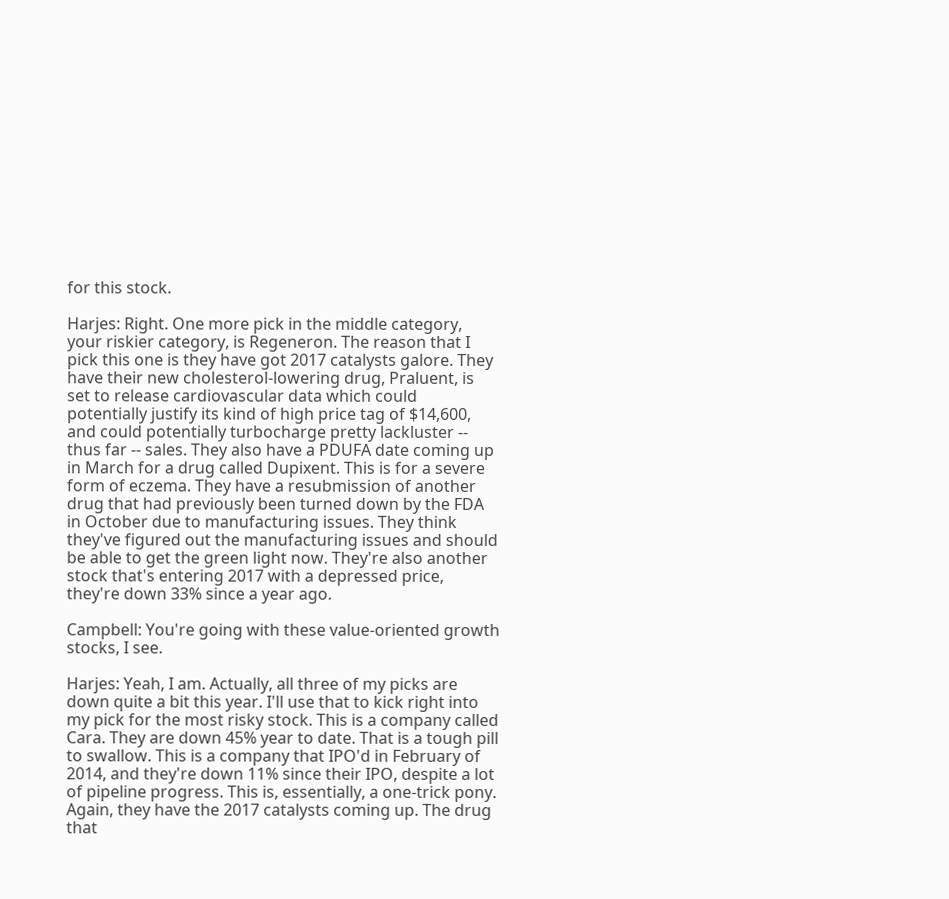for this stock.

Harjes: Right. One more pick in the middle category, your riskier category, is Regeneron. The reason that I pick this one is they have got 2017 catalysts galore. They have their new cholesterol-lowering drug, Praluent, is set to release cardiovascular data which could potentially justify its kind of high price tag of $14,600, and could potentially turbocharge pretty lackluster -- thus far -- sales. They also have a PDUFA date coming up in March for a drug called Dupixent. This is for a severe form of eczema. They have a resubmission of another drug that had previously been turned down by the FDA in October due to manufacturing issues. They think they've figured out the manufacturing issues and should be able to get the green light now. They're also another stock that's entering 2017 with a depressed price, they're down 33% since a year ago.

Campbell: You're going with these value-oriented growth stocks, I see.

Harjes: Yeah, I am. Actually, all three of my picks are down quite a bit this year. I'll use that to kick right into my pick for the most risky stock. This is a company called Cara. They are down 45% year to date. That is a tough pill to swallow. This is a company that IPO'd in February of 2014, and they're down 11% since their IPO, despite a lot of pipeline progress. This is, essentially, a one-trick pony. Again, they have the 2017 catalysts coming up. The drug that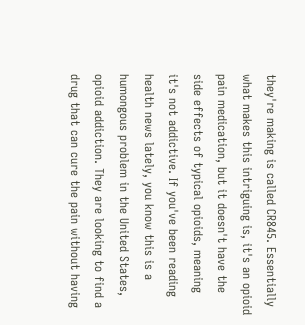they're making is called CR845. Essentially what makes this intriguing is, it's an opioid pain medication, but it doesn't have the side effects of typical opioids, meaning it's not addictive. If you've been reading health news lately, you know this is a humongous problem in the United States, opioid addiction. They are looking to find a drug that can cure the pain without having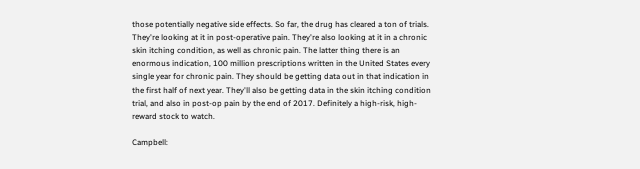those potentially negative side effects. So far, the drug has cleared a ton of trials. They're looking at it in post-operative pain. They're also looking at it in a chronic skin itching condition, as well as chronic pain. The latter thing there is an enormous indication, 100 million prescriptions written in the United States every single year for chronic pain. They should be getting data out in that indication in the first half of next year. They'll also be getting data in the skin itching condition trial, and also in post-op pain by the end of 2017. Definitely a high-risk, high-reward stock to watch.

Campbell: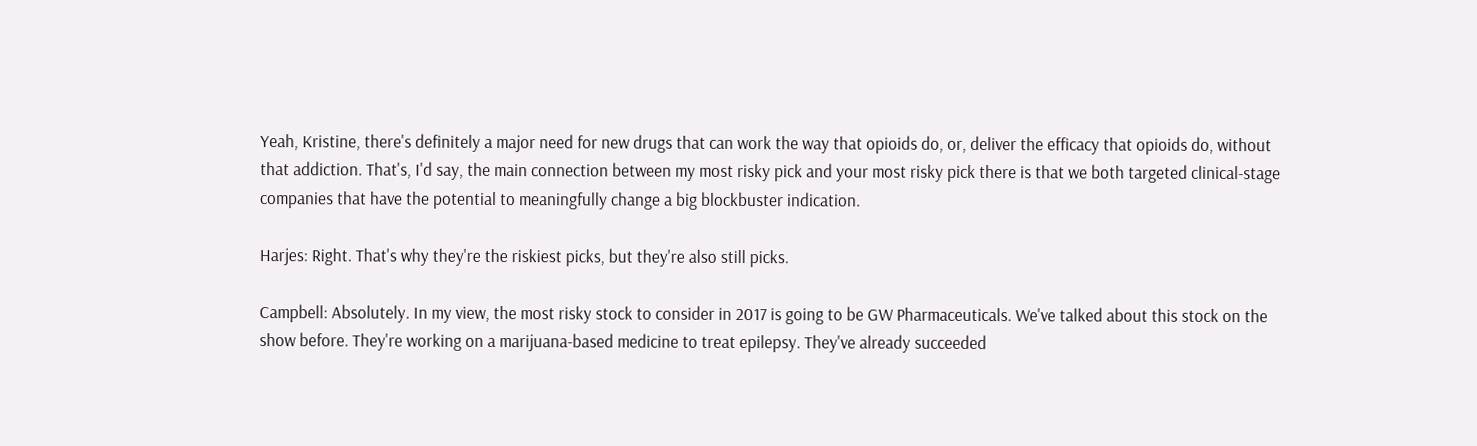Yeah, Kristine, there's definitely a major need for new drugs that can work the way that opioids do, or, deliver the efficacy that opioids do, without that addiction. That's, I'd say, the main connection between my most risky pick and your most risky pick there is that we both targeted clinical-stage companies that have the potential to meaningfully change a big blockbuster indication.

Harjes: Right. That's why they're the riskiest picks, but they're also still picks.

Campbell: Absolutely. In my view, the most risky stock to consider in 2017 is going to be GW Pharmaceuticals. We've talked about this stock on the show before. They're working on a marijuana-based medicine to treat epilepsy. They've already succeeded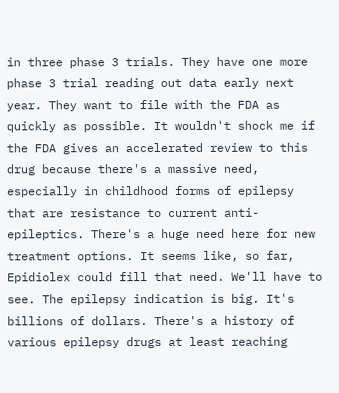in three phase 3 trials. They have one more phase 3 trial reading out data early next year. They want to file with the FDA as quickly as possible. It wouldn't shock me if the FDA gives an accelerated review to this drug because there's a massive need, especially in childhood forms of epilepsy that are resistance to current anti-epileptics. There's a huge need here for new treatment options. It seems like, so far, Epidiolex could fill that need. We'll have to see. The epilepsy indication is big. It's billions of dollars. There's a history of various epilepsy drugs at least reaching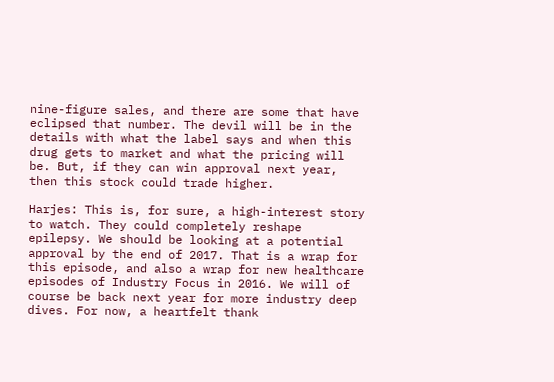nine-figure sales, and there are some that have eclipsed that number. The devil will be in the details with what the label says and when this drug gets to market and what the pricing will be. But, if they can win approval next year, then this stock could trade higher.

Harjes: This is, for sure, a high-interest story to watch. They could completely reshape epilepsy. We should be looking at a potential approval by the end of 2017. That is a wrap for this episode, and also a wrap for new healthcare episodes of Industry Focus in 2016. We will of course be back next year for more industry deep dives. For now, a heartfelt thank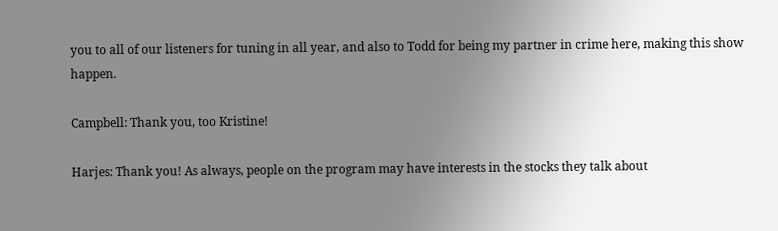you to all of our listeners for tuning in all year, and also to Todd for being my partner in crime here, making this show happen.

Campbell: Thank you, too Kristine!

Harjes: Thank you! As always, people on the program may have interests in the stocks they talk about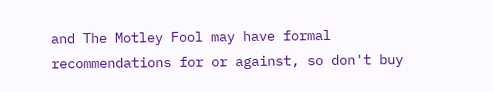and The Motley Fool may have formal recommendations for or against, so don't buy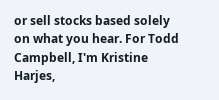or sell stocks based solely on what you hear. For Todd Campbell, I'm Kristine Harjes,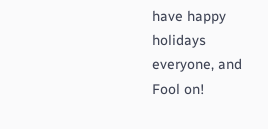have happy holidays everyone, and Fool on!